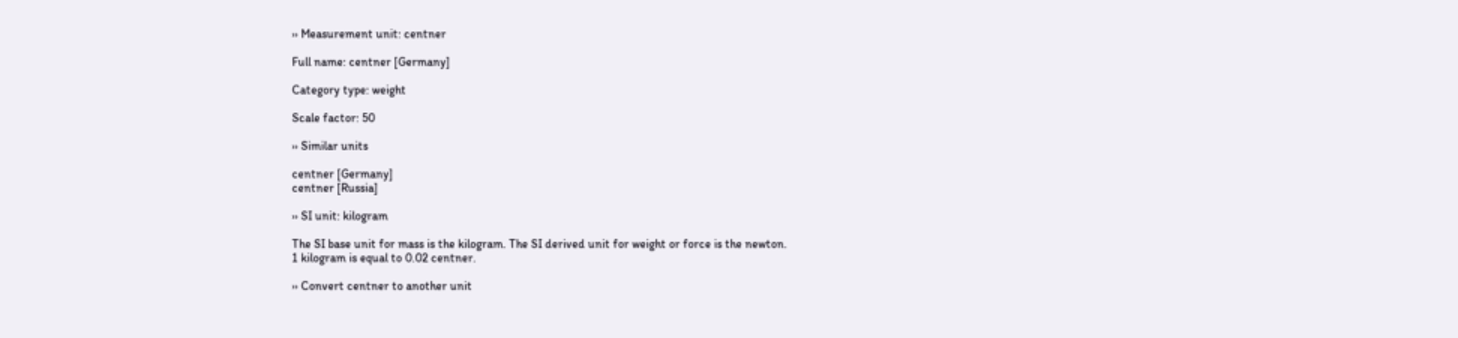›› Measurement unit: centner

Full name: centner [Germany]

Category type: weight

Scale factor: 50

›› Similar units

centner [Germany]
centner [Russia]

›› SI unit: kilogram

The SI base unit for mass is the kilogram. The SI derived unit for weight or force is the newton.
1 kilogram is equal to 0.02 centner.

›› Convert centner to another unit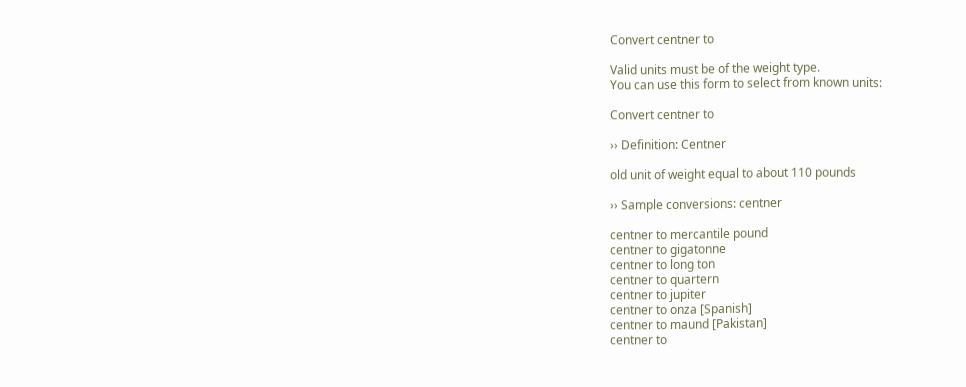Convert centner to

Valid units must be of the weight type.
You can use this form to select from known units:

Convert centner to

›› Definition: Centner

old unit of weight equal to about 110 pounds

›› Sample conversions: centner

centner to mercantile pound
centner to gigatonne
centner to long ton
centner to quartern
centner to jupiter
centner to onza [Spanish]
centner to maund [Pakistan]
centner to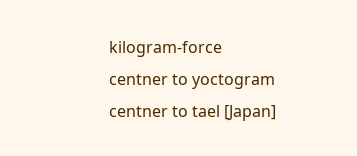kilogram-force
centner to yoctogram
centner to tael [Japan]